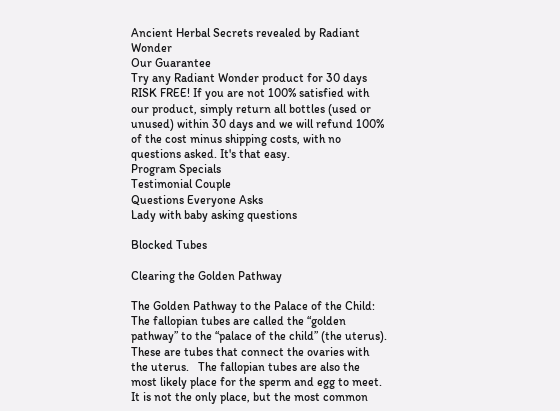Ancient Herbal Secrets revealed by Radiant Wonder
Our Guarantee
Try any Radiant Wonder product for 30 days RISK FREE! If you are not 100% satisfied with our product, simply return all bottles (used or unused) within 30 days and we will refund 100% of the cost minus shipping costs, with no questions asked. It's that easy.
Program Specials
Testimonial Couple
Questions Everyone Asks
Lady with baby asking questions

Blocked Tubes

Clearing the Golden Pathway

The Golden Pathway to the Palace of the Child:   The fallopian tubes are called the “golden pathway” to the “palace of the child” (the uterus).  These are tubes that connect the ovaries with the uterus.   The fallopian tubes are also the most likely place for the sperm and egg to meet.  It is not the only place, but the most common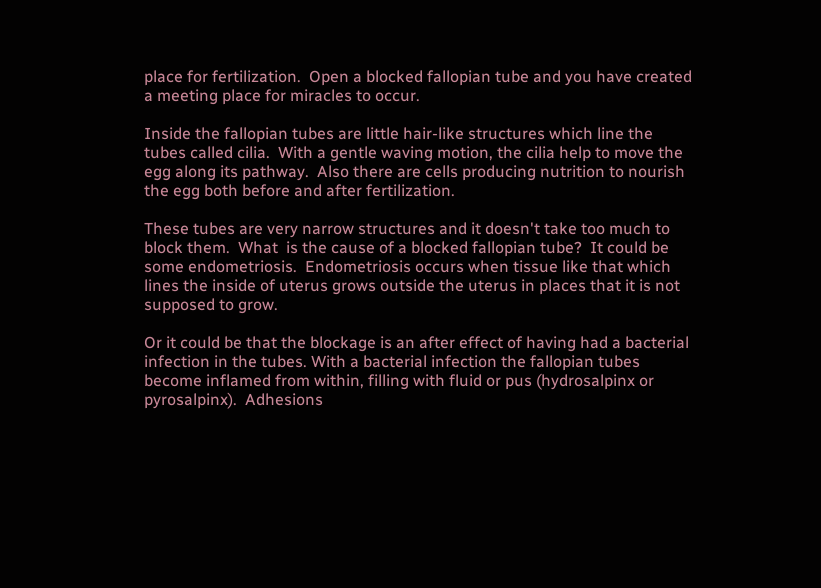place for fertilization.  Open a blocked fallopian tube and you have created a meeting place for miracles to occur.

Inside the fallopian tubes are little hair-like structures which line the tubes called cilia.  With a gentle waving motion, the cilia help to move the egg along its pathway.  Also there are cells producing nutrition to nourish the egg both before and after fertilization.

These tubes are very narrow structures and it doesn't take too much to block them.  What  is the cause of a blocked fallopian tube?  It could be some endometriosis.  Endometriosis occurs when tissue like that which lines the inside of uterus grows outside the uterus in places that it is not supposed to grow.

Or it could be that the blockage is an after effect of having had a bacterial infection in the tubes. With a bacterial infection the fallopian tubes become inflamed from within, filling with fluid or pus (hydrosalpinx or pyrosalpinx).  Adhesions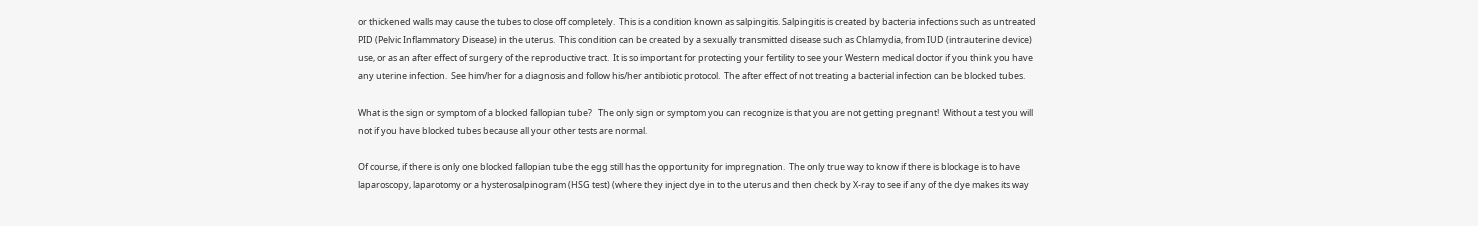or thickened walls may cause the tubes to close off completely.  This is a condition known as salpingitis. Salpingitis is created by bacteria infections such as untreated PID (Pelvic Inflammatory Disease) in the uterus.  This condition can be created by a sexually transmitted disease such as Chlamydia, from IUD (intrauterine device) use, or as an after effect of surgery of the reproductive tract.  It is so important for protecting your fertility to see your Western medical doctor if you think you have any uterine infection.  See him/her for a diagnosis and follow his/her antibiotic protocol.  The after effect of not treating a bacterial infection can be blocked tubes.

What is the sign or symptom of a blocked fallopian tube?   The only sign or symptom you can recognize is that you are not getting pregnant!  Without a test you will not if you have blocked tubes because all your other tests are normal.

Of course, if there is only one blocked fallopian tube the egg still has the opportunity for impregnation.  The only true way to know if there is blockage is to have laparoscopy, laparotomy or a hysterosalpinogram (HSG test) (where they inject dye in to the uterus and then check by X-ray to see if any of the dye makes its way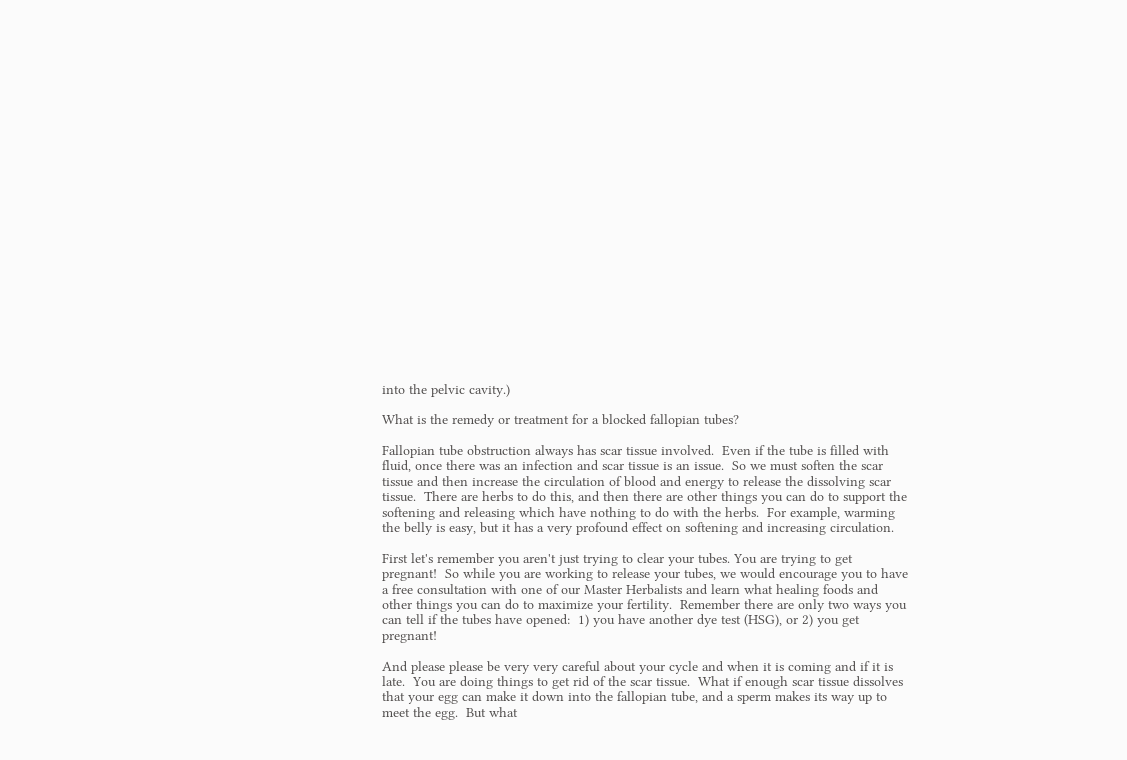into the pelvic cavity.)

What is the remedy or treatment for a blocked fallopian tubes?

Fallopian tube obstruction always has scar tissue involved.  Even if the tube is filled with fluid, once there was an infection and scar tissue is an issue.  So we must soften the scar tissue and then increase the circulation of blood and energy to release the dissolving scar tissue.  There are herbs to do this, and then there are other things you can do to support the softening and releasing which have nothing to do with the herbs.  For example, warming the belly is easy, but it has a very profound effect on softening and increasing circulation.

First let's remember you aren't just trying to clear your tubes. You are trying to get pregnant!  So while you are working to release your tubes, we would encourage you to have a free consultation with one of our Master Herbalists and learn what healing foods and other things you can do to maximize your fertility.  Remember there are only two ways you can tell if the tubes have opened:  1) you have another dye test (HSG), or 2) you get pregnant!

And please please be very very careful about your cycle and when it is coming and if it is late.  You are doing things to get rid of the scar tissue.  What if enough scar tissue dissolves that your egg can make it down into the fallopian tube, and a sperm makes its way up to meet the egg.  But what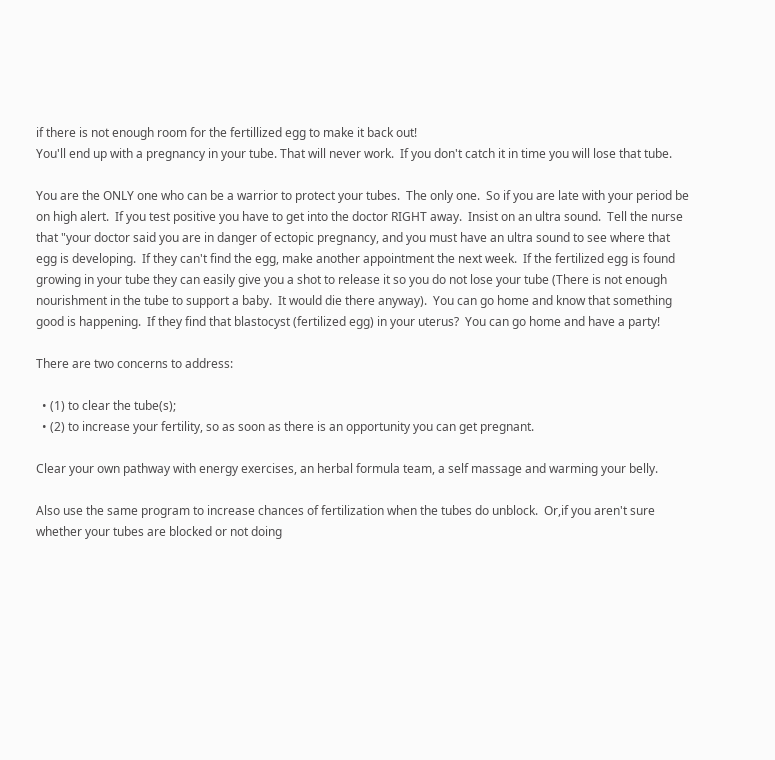if there is not enough room for the fertillized egg to make it back out!
You'll end up with a pregnancy in your tube. That will never work.  If you don't catch it in time you will lose that tube.

You are the ONLY one who can be a warrior to protect your tubes.  The only one.  So if you are late with your period be on high alert.  If you test positive you have to get into the doctor RIGHT away.  Insist on an ultra sound.  Tell the nurse that "your doctor said you are in danger of ectopic pregnancy, and you must have an ultra sound to see where that egg is developing.  If they can't find the egg, make another appointment the next week.  If the fertilized egg is found growing in your tube they can easily give you a shot to release it so you do not lose your tube (There is not enough nourishment in the tube to support a baby.  It would die there anyway).  You can go home and know that something good is happening.  If they find that blastocyst (fertilized egg) in your uterus?  You can go home and have a party!

There are two concerns to address:

  • (1) to clear the tube(s);
  • (2) to increase your fertility, so as soon as there is an opportunity you can get pregnant.

Clear your own pathway with energy exercises, an herbal formula team, a self massage and warming your belly.

Also use the same program to increase chances of fertilization when the tubes do unblock.  Or,if you aren't sure whether your tubes are blocked or not doing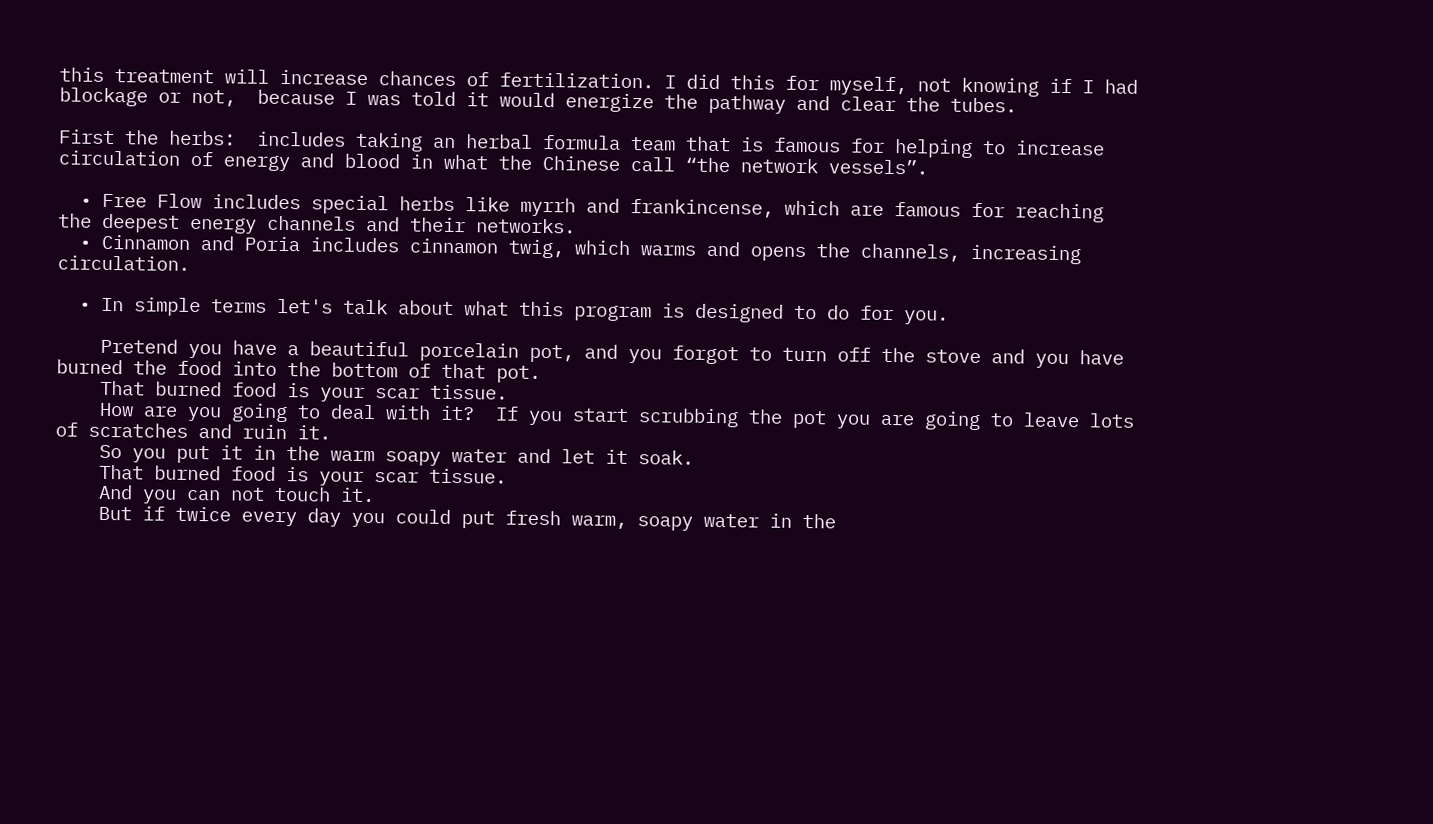this treatment will increase chances of fertilization. I did this for myself, not knowing if I had blockage or not,  because I was told it would energize the pathway and clear the tubes.

First the herbs:  includes taking an herbal formula team that is famous for helping to increase circulation of energy and blood in what the Chinese call “the network vessels”.

  • Free Flow includes special herbs like myrrh and frankincense, which are famous for reaching the deepest energy channels and their networks.
  • Cinnamon and Poria includes cinnamon twig, which warms and opens the channels, increasing circulation.

  • In simple terms let's talk about what this program is designed to do for you.

    Pretend you have a beautiful porcelain pot, and you forgot to turn off the stove and you have burned the food into the bottom of that pot.
    That burned food is your scar tissue.
    How are you going to deal with it?  If you start scrubbing the pot you are going to leave lots of scratches and ruin it.
    So you put it in the warm soapy water and let it soak.
    That burned food is your scar tissue.
    And you can not touch it.
    But if twice every day you could put fresh warm, soapy water in the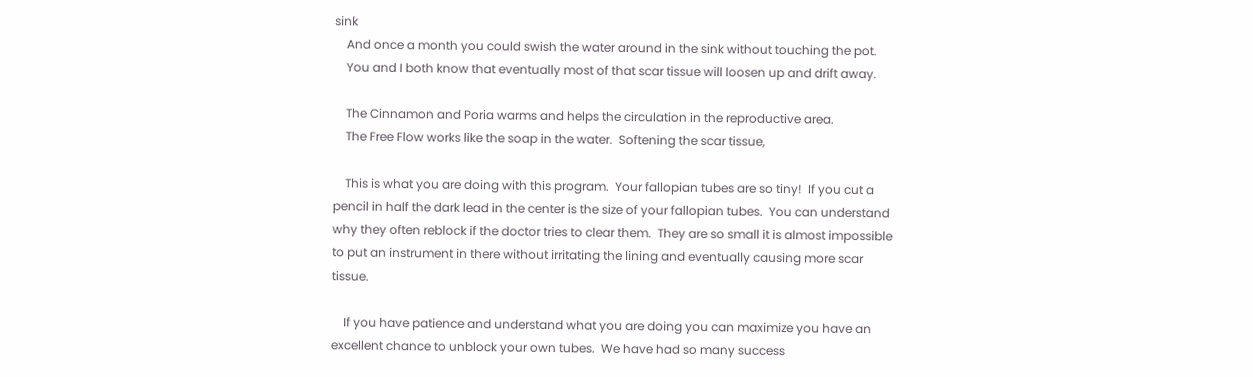sink
    And once a month you could swish the water around in the sink without touching the pot.
    You and I both know that eventually most of that scar tissue will loosen up and drift away.

    The Cinnamon and Poria warms and helps the circulation in the reproductive area.
    The Free Flow works like the soap in the water.  Softening the scar tissue,

    This is what you are doing with this program.  Your fallopian tubes are so tiny!  If you cut a pencil in half the dark lead in the center is the size of your fallopian tubes.  You can understand why they often reblock if the doctor tries to clear them.  They are so small it is almost impossible to put an instrument in there without irritating the lining and eventually causing more scar tissue.

    If you have patience and understand what you are doing you can maximize you have an excellent chance to unblock your own tubes.  We have had so many success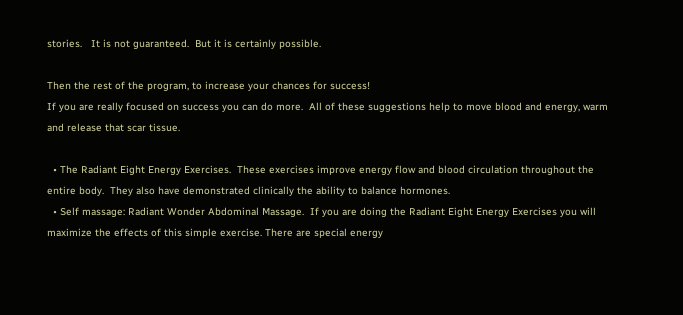stories.   It is not guaranteed.  But it is certainly possible.

Then the rest of the program, to increase your chances for success!
If you are really focused on success you can do more.  All of these suggestions help to move blood and energy, warm and release that scar tissue.

  • The Radiant Eight Energy Exercises.  These exercises improve energy flow and blood circulation throughout the entire body.  They also have demonstrated clinically the ability to balance hormones.
  • Self massage: Radiant Wonder Abdominal Massage.  If you are doing the Radiant Eight Energy Exercises you will maximize the effects of this simple exercise. There are special energy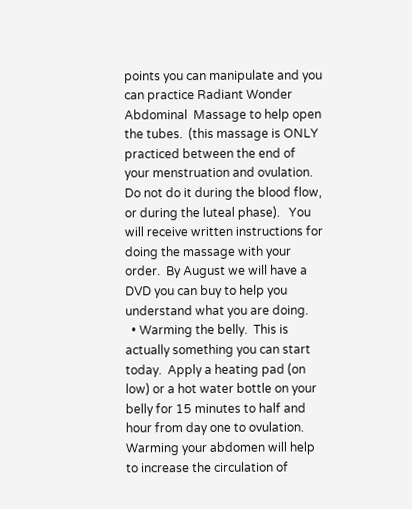points you can manipulate and you can practice Radiant Wonder Abdominal  Massage to help open the tubes.  (this massage is ONLY practiced between the end of your menstruation and ovulation.  Do not do it during the blood flow, or during the luteal phase).   You will receive written instructions for doing the massage with your order.  By August we will have a DVD you can buy to help you understand what you are doing.
  • Warming the belly.  This is actually something you can start today.  Apply a heating pad (on low) or a hot water bottle on your belly for 15 minutes to half and hour from day one to ovulation.  Warming your abdomen will help to increase the circulation of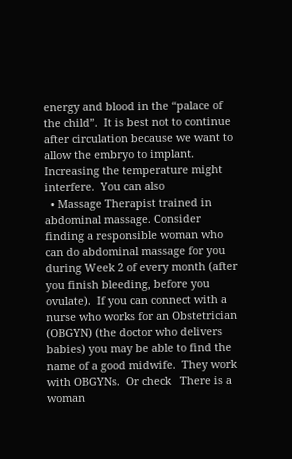energy and blood in the “palace of the child”.  It is best not to continue after circulation because we want to allow the embryo to implant.  Increasing the temperature might interfere.  You can also
  • Massage Therapist trained in abdominal massage. Consider finding a responsible woman who can do abdominal massage for you during Week 2 of every month (after you finish bleeding, before you ovulate).  If you can connect with a nurse who works for an Obstetrician (OBGYN) (the doctor who delivers babies) you may be able to find the name of a good midwife.  They work with OBGYNs.  Or check   There is a woman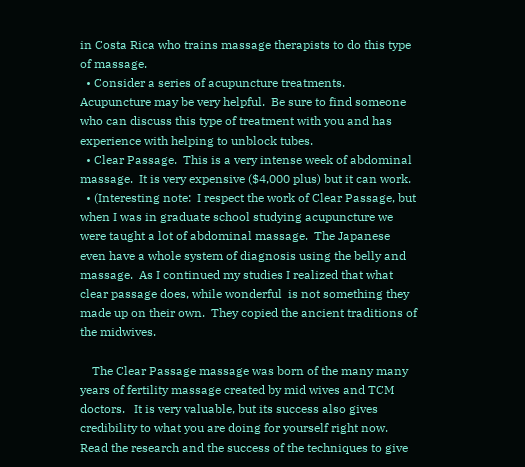in Costa Rica who trains massage therapists to do this type of massage.
  • Consider a series of acupuncture treatments.  Acupuncture may be very helpful.  Be sure to find someone who can discuss this type of treatment with you and has experience with helping to unblock tubes.
  • Clear Passage.  This is a very intense week of abdominal massage.  It is very expensive ($4,000 plus) but it can work.
  • (Interesting note:  I respect the work of Clear Passage, but when I was in graduate school studying acupuncture we were taught a lot of abdominal massage.  The Japanese even have a whole system of diagnosis using the belly and massage.  As I continued my studies I realized that what clear passage does, while wonderful  is not something they made up on their own.  They copied the ancient traditions of the midwives.

    The Clear Passage massage was born of the many many years of fertility massage created by mid wives and TCM doctors.   It is very valuable, but its success also gives credibility to what you are doing for yourself right now. Read the research and the success of the techniques to give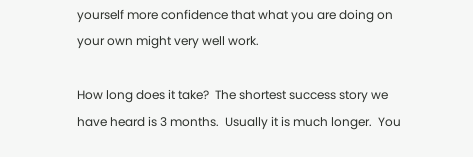yourself more confidence that what you are doing on your own might very well work.

How long does it take?  The shortest success story we have heard is 3 months.  Usually it is much longer.  You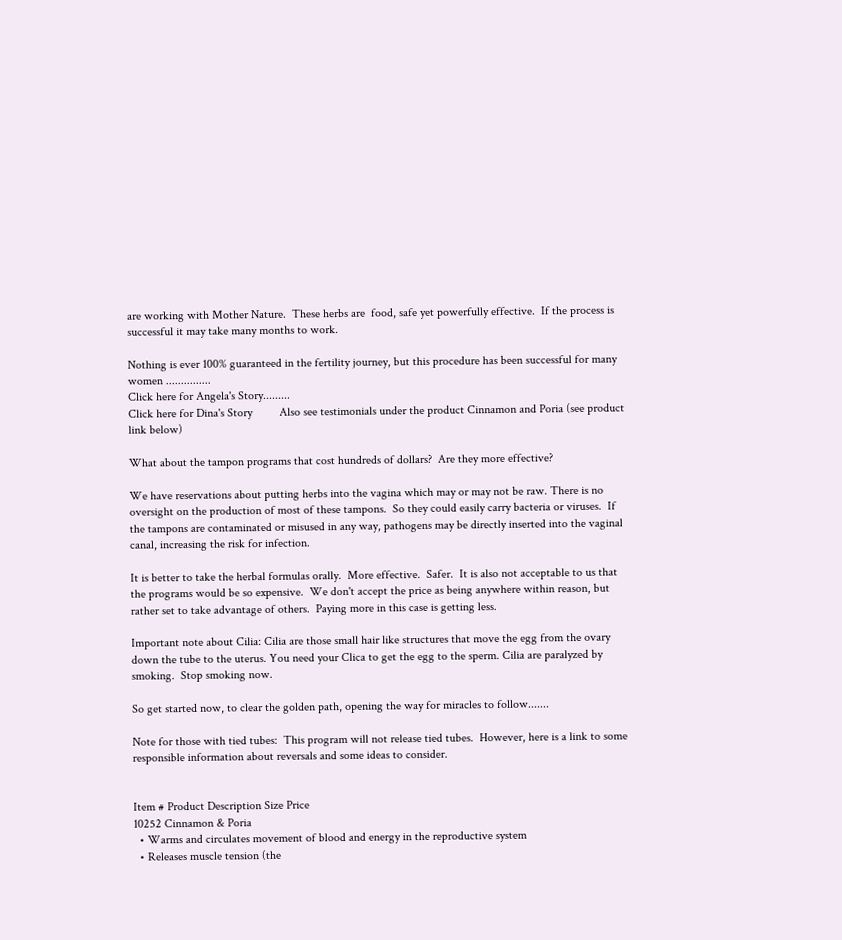are working with Mother Nature.  These herbs are  food, safe yet powerfully effective.  If the process is successful it may take many months to work.

Nothing is ever 100% guaranteed in the fertility journey, but this procedure has been successful for many women ...............
Click here for Angela's Story.........
Click here for Dina's Story         Also see testimonials under the product Cinnamon and Poria (see product link below)

What about the tampon programs that cost hundreds of dollars?  Are they more effective?

We have reservations about putting herbs into the vagina which may or may not be raw. There is no oversight on the production of most of these tampons.  So they could easily carry bacteria or viruses.  If the tampons are contaminated or misused in any way, pathogens may be directly inserted into the vaginal canal, increasing the risk for infection.

It is better to take the herbal formulas orally.  More effective.  Safer.  It is also not acceptable to us that the programs would be so expensive.  We don't accept the price as being anywhere within reason, but rather set to take advantage of others.  Paying more in this case is getting less.

Important note about Cilia: Cilia are those small hair like structures that move the egg from the ovary down the tube to the uterus. You need your Clica to get the egg to the sperm. Cilia are paralyzed by smoking.  Stop smoking now.

So get started now, to clear the golden path, opening the way for miracles to follow.......

Note for those with tied tubes:  This program will not release tied tubes.  However, here is a link to some responsible information about reversals and some ideas to consider.


Item # Product Description Size Price
10252 Cinnamon & Poria
  • Warms and circulates movement of blood and energy in the reproductive system
  • Releases muscle tension (the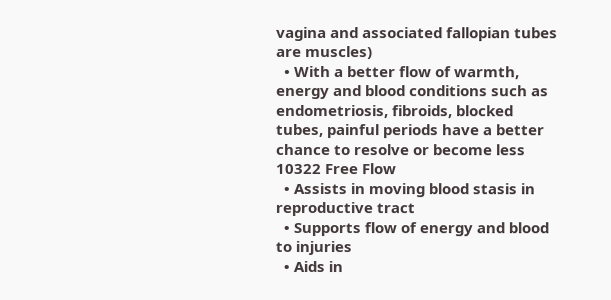vagina and associated fallopian tubes are muscles)
  • With a better flow of warmth, energy and blood conditions such as endometriosis, fibroids, blocked tubes, painful periods have a better chance to resolve or become less
10322 Free Flow
  • Assists in moving blood stasis in reproductive tract
  • Supports flow of energy and blood to injuries
  • Aids in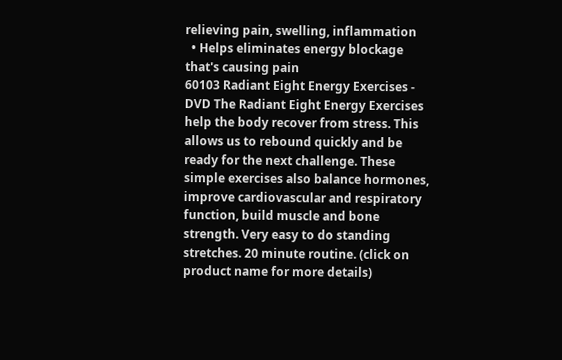relieving pain, swelling, inflammation
  • Helps eliminates energy blockage that's causing pain
60103 Radiant Eight Energy Exercises - DVD The Radiant Eight Energy Exercises help the body recover from stress. This allows us to rebound quickly and be ready for the next challenge. These simple exercises also balance hormones, improve cardiovascular and respiratory function, build muscle and bone strength. Very easy to do standing stretches. 20 minute routine. (click on product name for more details)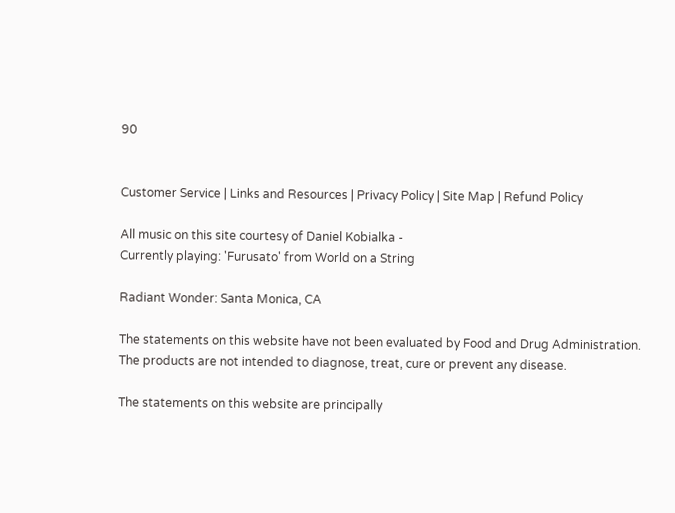90


Customer Service | Links and Resources | Privacy Policy | Site Map | Refund Policy

All music on this site courtesy of Daniel Kobialka -
Currently playing: 'Furusato' from World on a String

Radiant Wonder: Santa Monica, CA

The statements on this website have not been evaluated by Food and Drug Administration.
The products are not intended to diagnose, treat, cure or prevent any disease.

The statements on this website are principally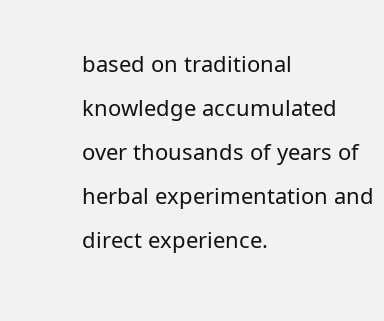based on traditional knowledge accumulated
over thousands of years of herbal experimentation and direct experience.